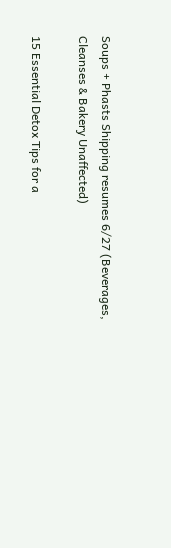Soups + Phasts Shipping resumes 6/27 (Beverages, Cleanses & Bakery Unaffected)

15 Essential Detox Tips for a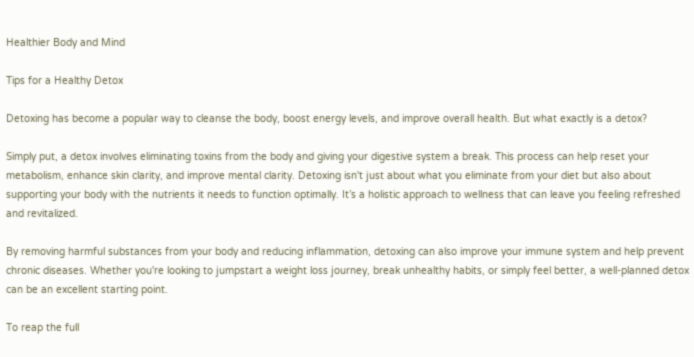Healthier Body and Mind

Tips for a Healthy Detox

Detoxing has become a popular way to cleanse the body, boost energy levels, and improve overall health. But what exactly is a detox?

Simply put, a detox involves eliminating toxins from the body and giving your digestive system a break. This process can help reset your metabolism, enhance skin clarity, and improve mental clarity. Detoxing isn't just about what you eliminate from your diet but also about supporting your body with the nutrients it needs to function optimally. It’s a holistic approach to wellness that can leave you feeling refreshed and revitalized.

By removing harmful substances from your body and reducing inflammation, detoxing can also improve your immune system and help prevent chronic diseases. Whether you're looking to jumpstart a weight loss journey, break unhealthy habits, or simply feel better, a well-planned detox can be an excellent starting point.

To reap the full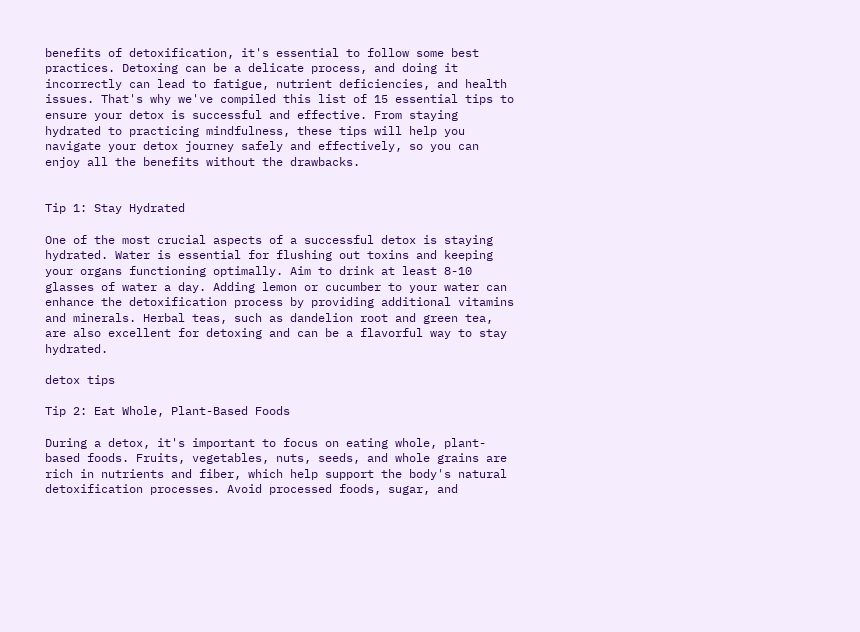benefits of detoxification, it's essential to follow some best practices. Detoxing can be a delicate process, and doing it incorrectly can lead to fatigue, nutrient deficiencies, and health issues. That's why we've compiled this list of 15 essential tips to ensure your detox is successful and effective. From staying hydrated to practicing mindfulness, these tips will help you navigate your detox journey safely and effectively, so you can enjoy all the benefits without the drawbacks.


Tip 1: Stay Hydrated

One of the most crucial aspects of a successful detox is staying hydrated. Water is essential for flushing out toxins and keeping your organs functioning optimally. Aim to drink at least 8-10 glasses of water a day. Adding lemon or cucumber to your water can enhance the detoxification process by providing additional vitamins and minerals. Herbal teas, such as dandelion root and green tea, are also excellent for detoxing and can be a flavorful way to stay hydrated.

detox tips

Tip 2: Eat Whole, Plant-Based Foods

During a detox, it's important to focus on eating whole, plant-based foods. Fruits, vegetables, nuts, seeds, and whole grains are rich in nutrients and fiber, which help support the body's natural detoxification processes. Avoid processed foods, sugar, and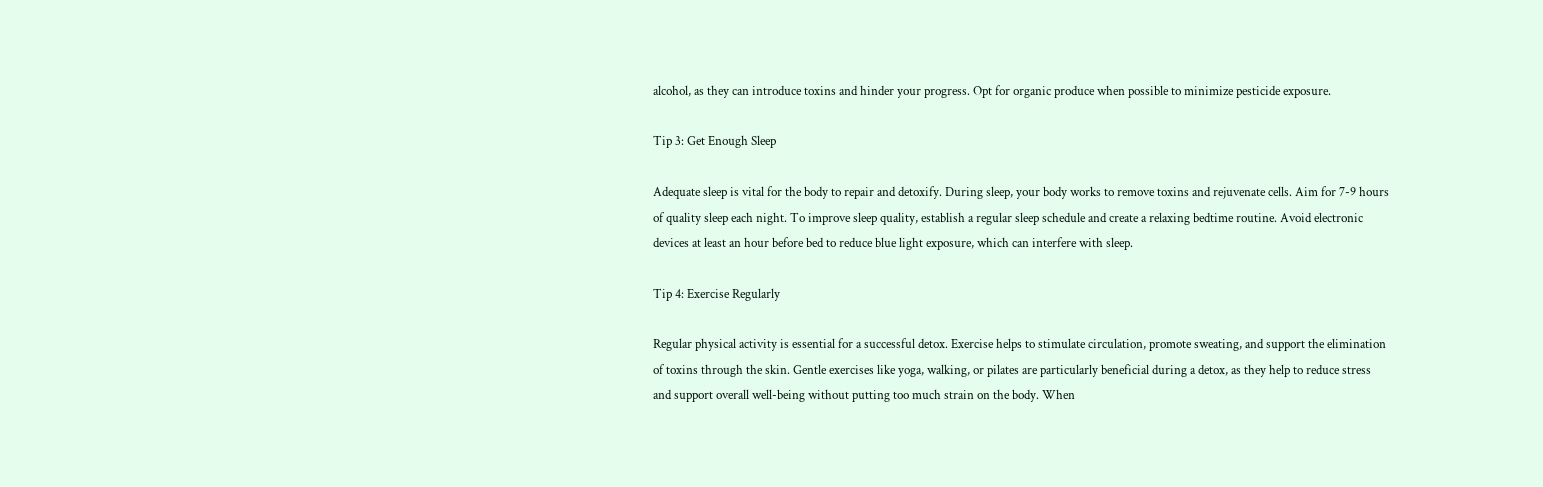alcohol, as they can introduce toxins and hinder your progress. Opt for organic produce when possible to minimize pesticide exposure.

Tip 3: Get Enough Sleep

Adequate sleep is vital for the body to repair and detoxify. During sleep, your body works to remove toxins and rejuvenate cells. Aim for 7-9 hours of quality sleep each night. To improve sleep quality, establish a regular sleep schedule and create a relaxing bedtime routine. Avoid electronic devices at least an hour before bed to reduce blue light exposure, which can interfere with sleep.

Tip 4: Exercise Regularly

Regular physical activity is essential for a successful detox. Exercise helps to stimulate circulation, promote sweating, and support the elimination of toxins through the skin. Gentle exercises like yoga, walking, or pilates are particularly beneficial during a detox, as they help to reduce stress and support overall well-being without putting too much strain on the body. When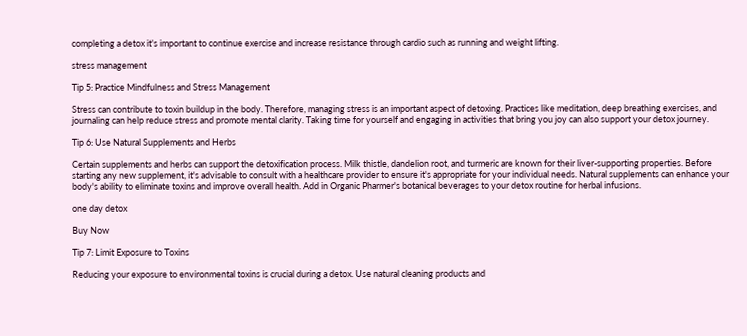completing a detox it's important to continue exercise and increase resistance through cardio such as running and weight lifting.

stress management

Tip 5: Practice Mindfulness and Stress Management

Stress can contribute to toxin buildup in the body. Therefore, managing stress is an important aspect of detoxing. Practices like meditation, deep breathing exercises, and journaling can help reduce stress and promote mental clarity. Taking time for yourself and engaging in activities that bring you joy can also support your detox journey.

Tip 6: Use Natural Supplements and Herbs

Certain supplements and herbs can support the detoxification process. Milk thistle, dandelion root, and turmeric are known for their liver-supporting properties. Before starting any new supplement, it's advisable to consult with a healthcare provider to ensure it's appropriate for your individual needs. Natural supplements can enhance your body's ability to eliminate toxins and improve overall health. Add in Organic Pharmer's botanical beverages to your detox routine for herbal infusions.

one day detox

Buy Now

Tip 7: Limit Exposure to Toxins

Reducing your exposure to environmental toxins is crucial during a detox. Use natural cleaning products and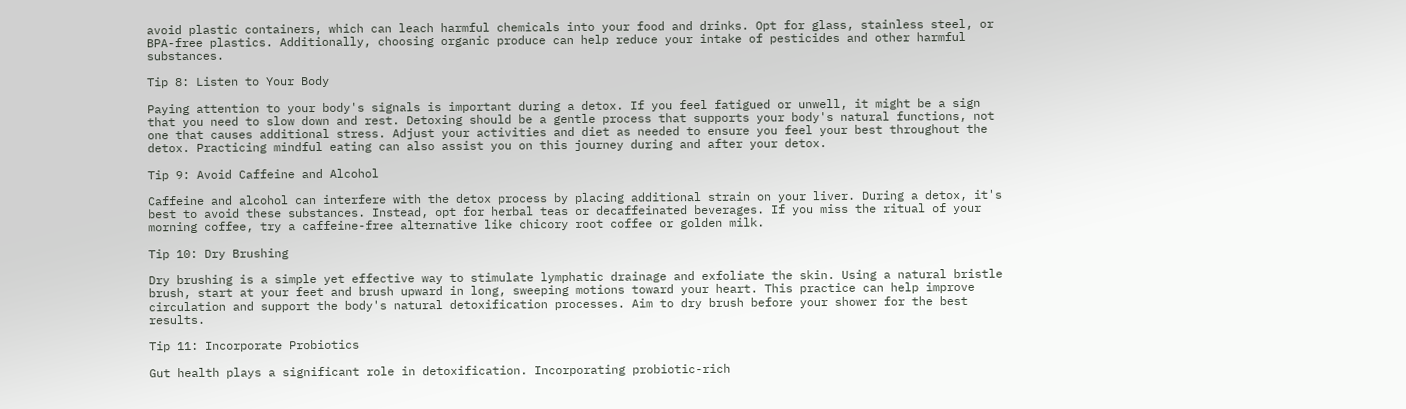avoid plastic containers, which can leach harmful chemicals into your food and drinks. Opt for glass, stainless steel, or BPA-free plastics. Additionally, choosing organic produce can help reduce your intake of pesticides and other harmful substances.

Tip 8: Listen to Your Body

Paying attention to your body's signals is important during a detox. If you feel fatigued or unwell, it might be a sign that you need to slow down and rest. Detoxing should be a gentle process that supports your body's natural functions, not one that causes additional stress. Adjust your activities and diet as needed to ensure you feel your best throughout the detox. Practicing mindful eating can also assist you on this journey during and after your detox.

Tip 9: Avoid Caffeine and Alcohol

Caffeine and alcohol can interfere with the detox process by placing additional strain on your liver. During a detox, it's best to avoid these substances. Instead, opt for herbal teas or decaffeinated beverages. If you miss the ritual of your morning coffee, try a caffeine-free alternative like chicory root coffee or golden milk.

Tip 10: Dry Brushing

Dry brushing is a simple yet effective way to stimulate lymphatic drainage and exfoliate the skin. Using a natural bristle brush, start at your feet and brush upward in long, sweeping motions toward your heart. This practice can help improve circulation and support the body's natural detoxification processes. Aim to dry brush before your shower for the best results.

Tip 11: Incorporate Probiotics

Gut health plays a significant role in detoxification. Incorporating probiotic-rich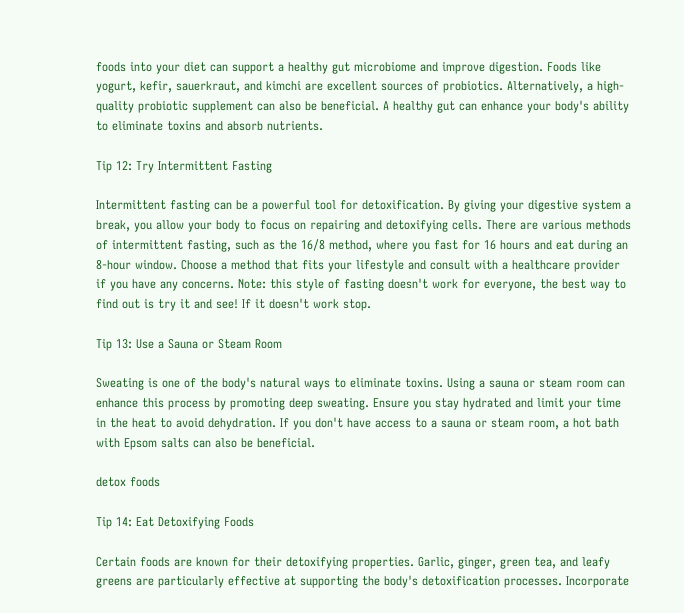foods into your diet can support a healthy gut microbiome and improve digestion. Foods like yogurt, kefir, sauerkraut, and kimchi are excellent sources of probiotics. Alternatively, a high-quality probiotic supplement can also be beneficial. A healthy gut can enhance your body's ability to eliminate toxins and absorb nutrients.

Tip 12: Try Intermittent Fasting

Intermittent fasting can be a powerful tool for detoxification. By giving your digestive system a break, you allow your body to focus on repairing and detoxifying cells. There are various methods of intermittent fasting, such as the 16/8 method, where you fast for 16 hours and eat during an 8-hour window. Choose a method that fits your lifestyle and consult with a healthcare provider if you have any concerns. Note: this style of fasting doesn't work for everyone, the best way to find out is try it and see! If it doesn't work stop.

Tip 13: Use a Sauna or Steam Room

Sweating is one of the body's natural ways to eliminate toxins. Using a sauna or steam room can enhance this process by promoting deep sweating. Ensure you stay hydrated and limit your time in the heat to avoid dehydration. If you don't have access to a sauna or steam room, a hot bath with Epsom salts can also be beneficial.

detox foods

Tip 14: Eat Detoxifying Foods

Certain foods are known for their detoxifying properties. Garlic, ginger, green tea, and leafy greens are particularly effective at supporting the body's detoxification processes. Incorporate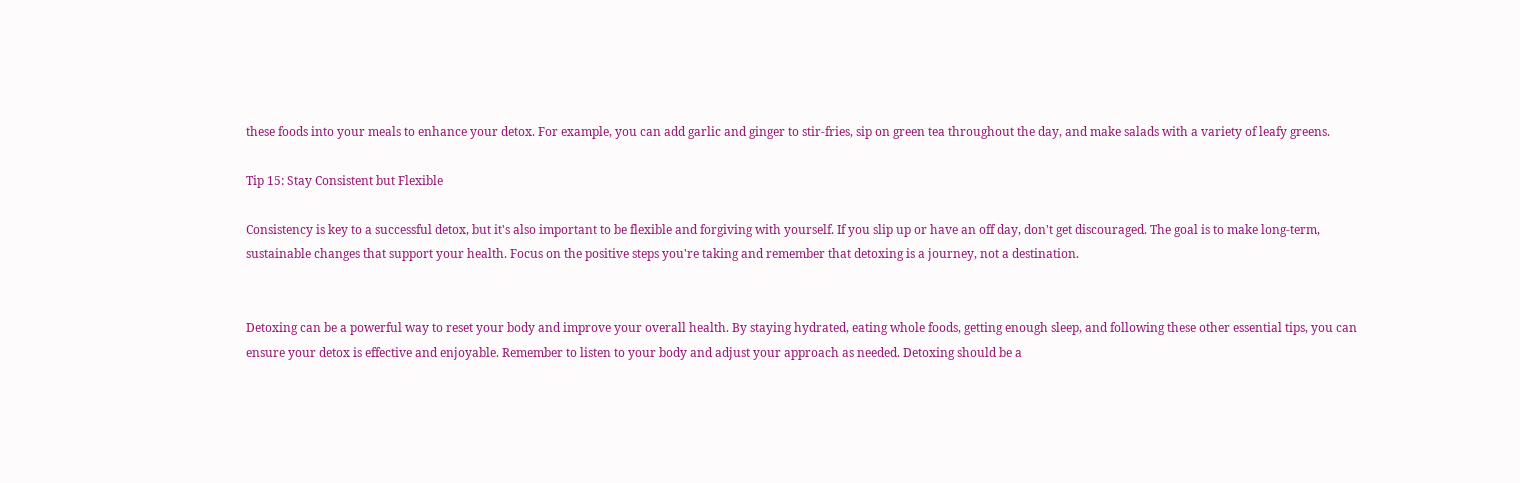these foods into your meals to enhance your detox. For example, you can add garlic and ginger to stir-fries, sip on green tea throughout the day, and make salads with a variety of leafy greens.

Tip 15: Stay Consistent but Flexible

Consistency is key to a successful detox, but it's also important to be flexible and forgiving with yourself. If you slip up or have an off day, don't get discouraged. The goal is to make long-term, sustainable changes that support your health. Focus on the positive steps you're taking and remember that detoxing is a journey, not a destination.


Detoxing can be a powerful way to reset your body and improve your overall health. By staying hydrated, eating whole foods, getting enough sleep, and following these other essential tips, you can ensure your detox is effective and enjoyable. Remember to listen to your body and adjust your approach as needed. Detoxing should be a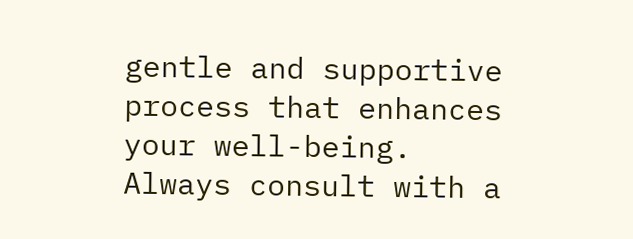gentle and supportive process that enhances your well-being. Always consult with a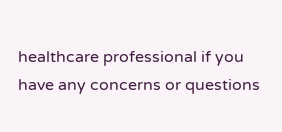healthcare professional if you have any concerns or questions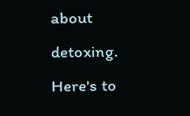about detoxing. Here's to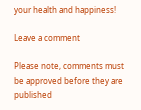your health and happiness!

Leave a comment

Please note, comments must be approved before they are published